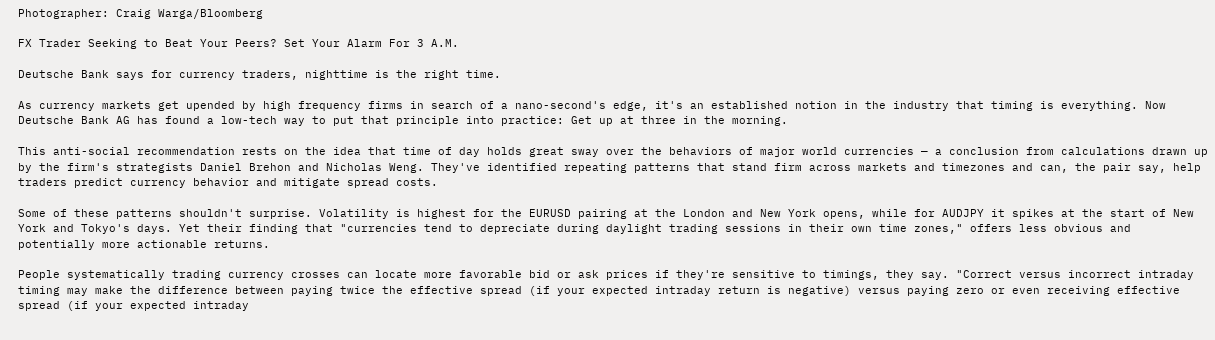Photographer: Craig Warga/Bloomberg

FX Trader Seeking to Beat Your Peers? Set Your Alarm For 3 A.M.

Deutsche Bank says for currency traders, nighttime is the right time.

As currency markets get upended by high frequency firms in search of a nano-second's edge, it's an established notion in the industry that timing is everything. Now Deutsche Bank AG has found a low-tech way to put that principle into practice: Get up at three in the morning.

This anti-social recommendation rests on the idea that time of day holds great sway over the behaviors of major world currencies — a conclusion from calculations drawn up by the firm's strategists Daniel Brehon and Nicholas Weng. They've identified repeating patterns that stand firm across markets and timezones and can, the pair say, help traders predict currency behavior and mitigate spread costs.

Some of these patterns shouldn't surprise. Volatility is highest for the EURUSD pairing at the London and New York opens, while for AUDJPY it spikes at the start of New York and Tokyo's days. Yet their finding that "currencies tend to depreciate during daylight trading sessions in their own time zones," offers less obvious and potentially more actionable returns.

People systematically trading currency crosses can locate more favorable bid or ask prices if they're sensitive to timings, they say. "Correct versus incorrect intraday timing may make the difference between paying twice the effective spread (if your expected intraday return is negative) versus paying zero or even receiving effective spread (if your expected intraday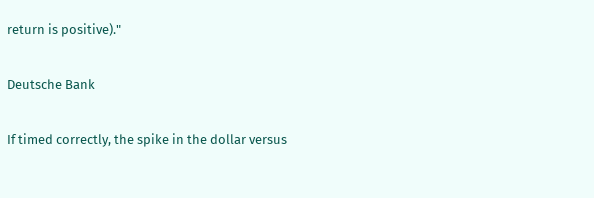return is positive)."

Deutsche Bank

If timed correctly, the spike in the dollar versus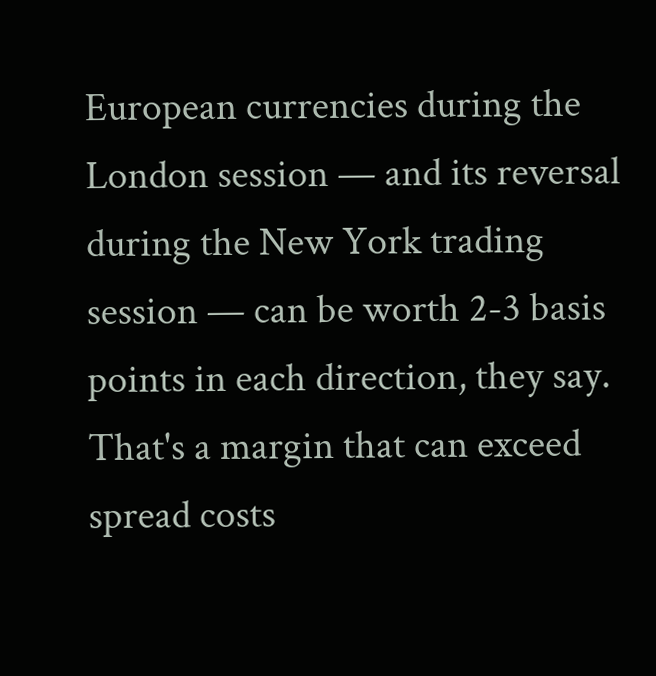European currencies during the London session — and its reversal during the New York trading session — can be worth 2-3 basis points in each direction, they say. That's a margin that can exceed spread costs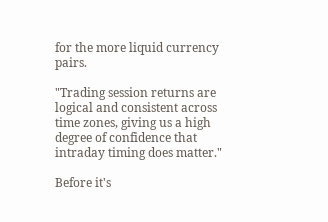for the more liquid currency pairs.

"Trading session returns are logical and consistent across time zones, giving us a high degree of confidence that intraday timing does matter."

Before it's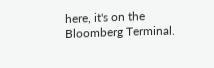here, it's on the Bloomberg Terminal.